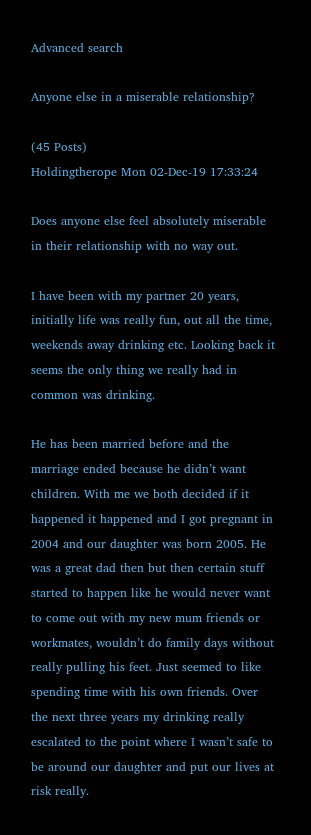Advanced search

Anyone else in a miserable relationship?

(45 Posts)
Holdingtherope Mon 02-Dec-19 17:33:24

Does anyone else feel absolutely miserable in their relationship with no way out.

I have been with my partner 20 years, initially life was really fun, out all the time, weekends away drinking etc. Looking back it seems the only thing we really had in common was drinking.

He has been married before and the marriage ended because he didn’t want children. With me we both decided if it happened it happened and I got pregnant in 2004 and our daughter was born 2005. He was a great dad then but then certain stuff started to happen like he would never want to come out with my new mum friends or workmates, wouldn’t do family days without really pulling his feet. Just seemed to like spending time with his own friends. Over the next three years my drinking really escalated to the point where I wasn’t safe to be around our daughter and put our lives at risk really.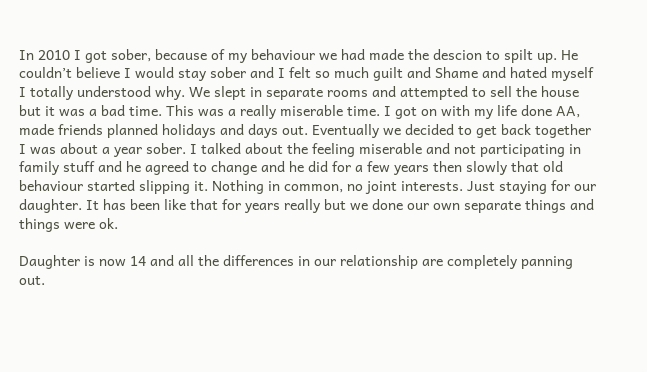In 2010 I got sober, because of my behaviour we had made the descion to spilt up. He couldn’t believe I would stay sober and I felt so much guilt and Shame and hated myself I totally understood why. We slept in separate rooms and attempted to sell the house but it was a bad time. This was a really miserable time. I got on with my life done AA, made friends planned holidays and days out. Eventually we decided to get back together I was about a year sober. I talked about the feeling miserable and not participating in family stuff and he agreed to change and he did for a few years then slowly that old behaviour started slipping it. Nothing in common, no joint interests. Just staying for our daughter. It has been like that for years really but we done our own separate things and things were ok.

Daughter is now 14 and all the differences in our relationship are completely panning out.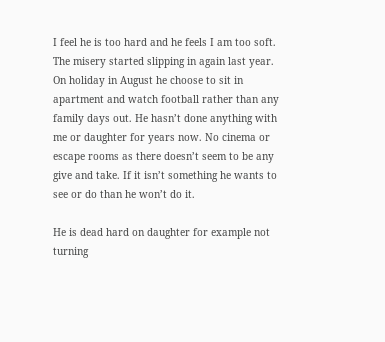I feel he is too hard and he feels I am too soft. The misery started slipping in again last year. On holiday in August he choose to sit in apartment and watch football rather than any family days out. He hasn’t done anything with me or daughter for years now. No cinema or escape rooms as there doesn’t seem to be any give and take. If it isn’t something he wants to see or do than he won’t do it.

He is dead hard on daughter for example not turning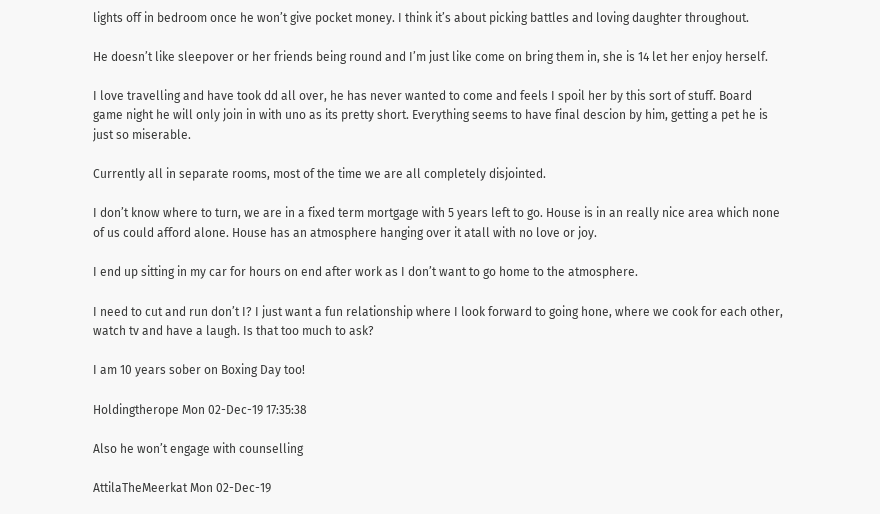lights off in bedroom once he won’t give pocket money. I think it’s about picking battles and loving daughter throughout.

He doesn’t like sleepover or her friends being round and I’m just like come on bring them in, she is 14 let her enjoy herself.

I love travelling and have took dd all over, he has never wanted to come and feels I spoil her by this sort of stuff. Board game night he will only join in with uno as its pretty short. Everything seems to have final descion by him, getting a pet he is just so miserable.

Currently all in separate rooms, most of the time we are all completely disjointed.

I don’t know where to turn, we are in a fixed term mortgage with 5 years left to go. House is in an really nice area which none of us could afford alone. House has an atmosphere hanging over it atall with no love or joy.

I end up sitting in my car for hours on end after work as I don’t want to go home to the atmosphere.

I need to cut and run don’t I? I just want a fun relationship where I look forward to going hone, where we cook for each other, watch tv and have a laugh. Is that too much to ask?

I am 10 years sober on Boxing Day too!

Holdingtherope Mon 02-Dec-19 17:35:38

Also he won’t engage with counselling

AttilaTheMeerkat Mon 02-Dec-19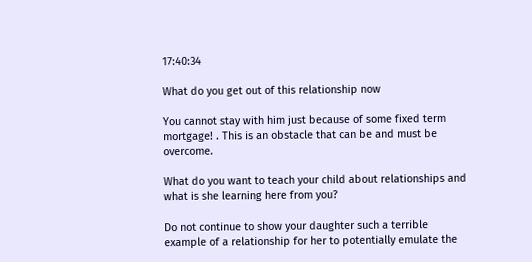17:40:34

What do you get out of this relationship now

You cannot stay with him just because of some fixed term mortgage! . This is an obstacle that can be and must be overcome.

What do you want to teach your child about relationships and what is she learning here from you?

Do not continue to show your daughter such a terrible example of a relationship for her to potentially emulate the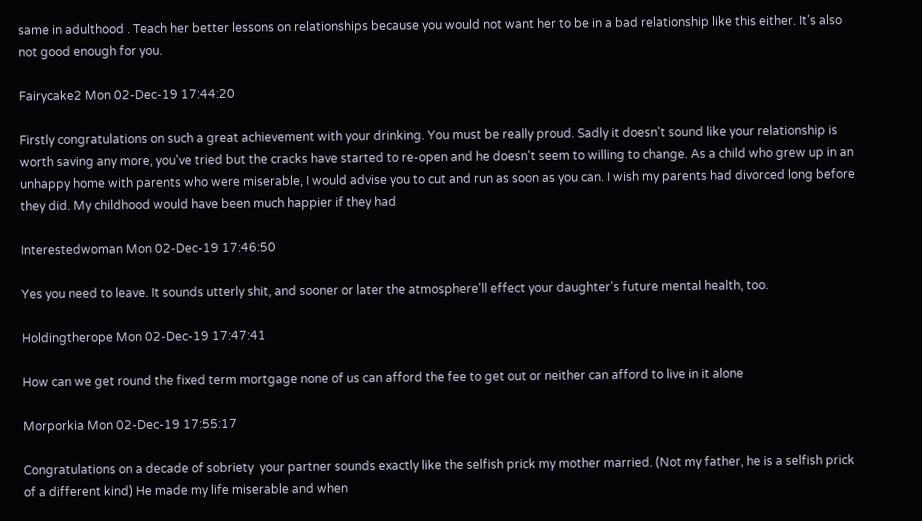same in adulthood . Teach her better lessons on relationships because you would not want her to be in a bad relationship like this either. It’s also not good enough for you.

Fairycake2 Mon 02-Dec-19 17:44:20

Firstly congratulations on such a great achievement with your drinking. You must be really proud. Sadly it doesn't sound like your relationship is worth saving any more, you've tried but the cracks have started to re-open and he doesn't seem to willing to change. As a child who grew up in an unhappy home with parents who were miserable, I would advise you to cut and run as soon as you can. I wish my parents had divorced long before they did. My childhood would have been much happier if they had

Interestedwoman Mon 02-Dec-19 17:46:50

Yes you need to leave. It sounds utterly shit, and sooner or later the atmosphere'll effect your daughter's future mental health, too.

Holdingtherope Mon 02-Dec-19 17:47:41

How can we get round the fixed term mortgage none of us can afford the fee to get out or neither can afford to live in it alone

Morporkia Mon 02-Dec-19 17:55:17

Congratulations on a decade of sobriety  your partner sounds exactly like the selfish prick my mother married. (Not my father, he is a selfish prick of a different kind) He made my life miserable and when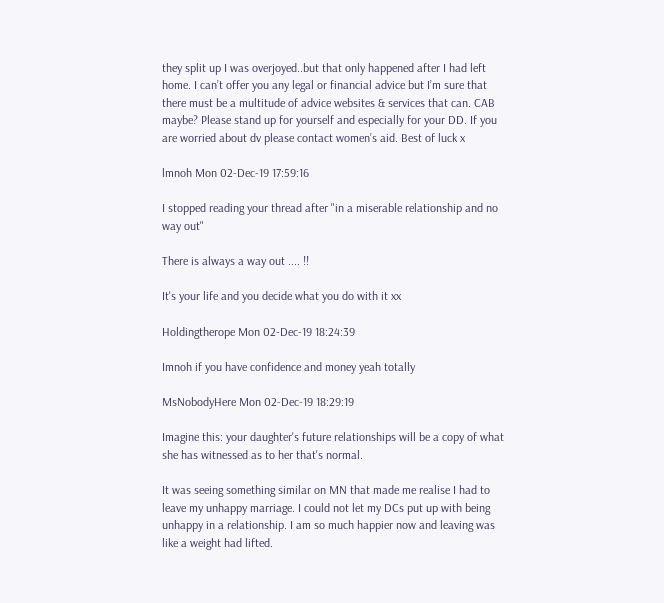they split up I was overjoyed..but that only happened after I had left home. I can’t offer you any legal or financial advice but I’m sure that there must be a multitude of advice websites & services that can. CAB maybe? Please stand up for yourself and especially for your DD. If you are worried about dv please contact women’s aid. Best of luck x

lmnoh Mon 02-Dec-19 17:59:16

I stopped reading your thread after "in a miserable relationship and no way out"

There is always a way out .... !!

It's your life and you decide what you do with it xx

Holdingtherope Mon 02-Dec-19 18:24:39

Imnoh if you have confidence and money yeah totally

MsNobodyHere Mon 02-Dec-19 18:29:19

Imagine this: your daughter's future relationships will be a copy of what she has witnessed as to her that's normal.

It was seeing something similar on MN that made me realise I had to leave my unhappy marriage. I could not let my DCs put up with being unhappy in a relationship. I am so much happier now and leaving was like a weight had lifted.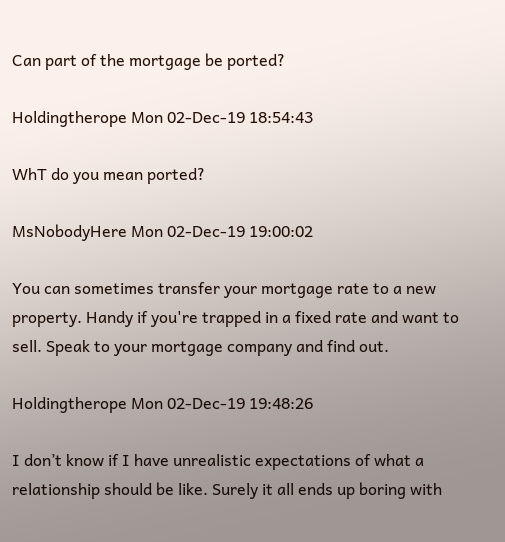Can part of the mortgage be ported?

Holdingtherope Mon 02-Dec-19 18:54:43

WhT do you mean ported?

MsNobodyHere Mon 02-Dec-19 19:00:02

You can sometimes transfer your mortgage rate to a new property. Handy if you're trapped in a fixed rate and want to sell. Speak to your mortgage company and find out.

Holdingtherope Mon 02-Dec-19 19:48:26

I don’t know if I have unrealistic expectations of what a relationship should be like. Surely it all ends up boring with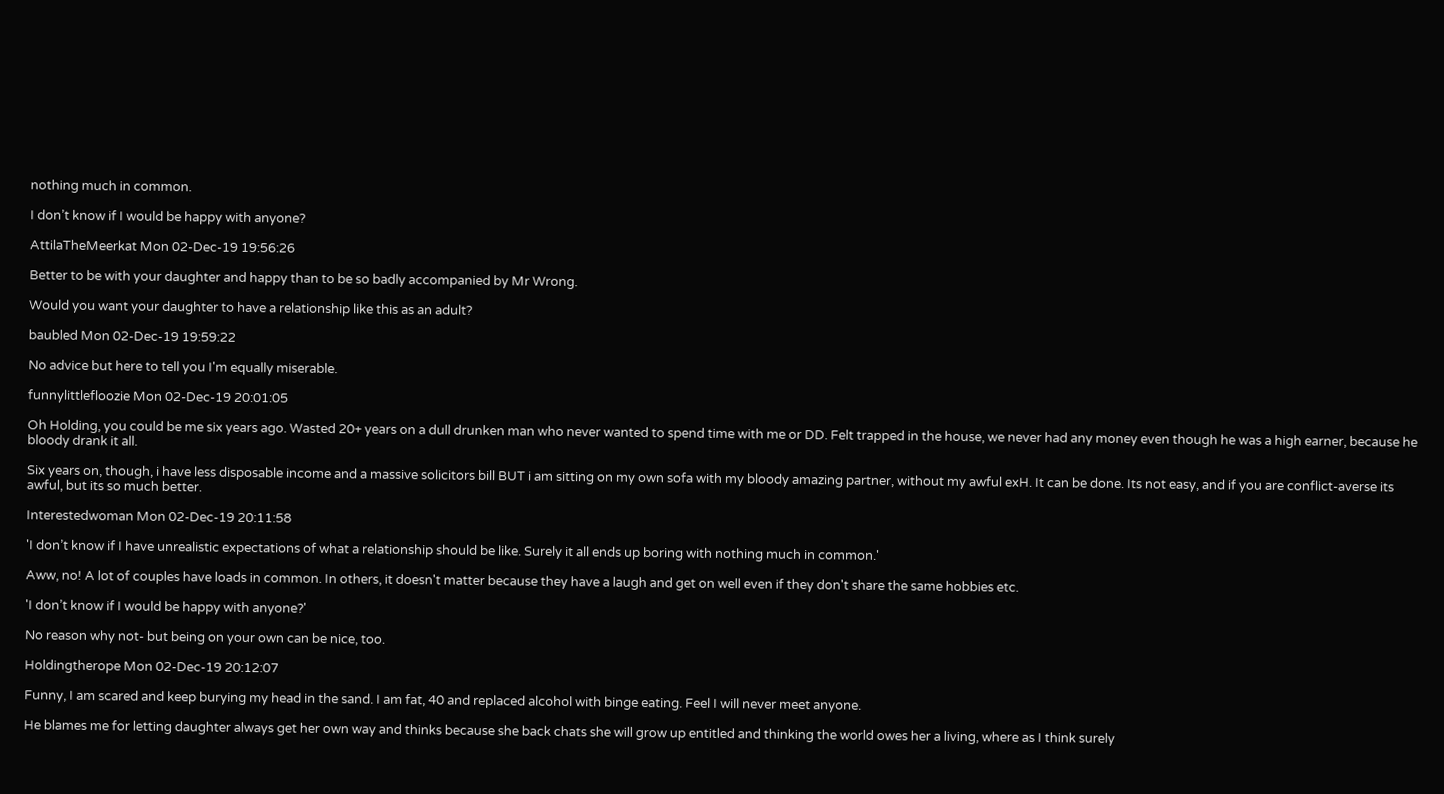nothing much in common.

I don’t know if I would be happy with anyone?

AttilaTheMeerkat Mon 02-Dec-19 19:56:26

Better to be with your daughter and happy than to be so badly accompanied by Mr Wrong.

Would you want your daughter to have a relationship like this as an adult?

baubled Mon 02-Dec-19 19:59:22

No advice but here to tell you I'm equally miserable.

funnylittlefloozie Mon 02-Dec-19 20:01:05

Oh Holding, you could be me six years ago. Wasted 20+ years on a dull drunken man who never wanted to spend time with me or DD. Felt trapped in the house, we never had any money even though he was a high earner, because he bloody drank it all.

Six years on, though, i have less disposable income and a massive solicitors bill BUT i am sitting on my own sofa with my bloody amazing partner, without my awful exH. It can be done. Its not easy, and if you are conflict-averse its awful, but its so much better.

Interestedwoman Mon 02-Dec-19 20:11:58

'I don’t know if I have unrealistic expectations of what a relationship should be like. Surely it all ends up boring with nothing much in common.'

Aww, no! A lot of couples have loads in common. In others, it doesn't matter because they have a laugh and get on well even if they don't share the same hobbies etc.

'I don’t know if I would be happy with anyone?'

No reason why not- but being on your own can be nice, too.

Holdingtherope Mon 02-Dec-19 20:12:07

Funny, I am scared and keep burying my head in the sand. I am fat, 40 and replaced alcohol with binge eating. Feel I will never meet anyone.

He blames me for letting daughter always get her own way and thinks because she back chats she will grow up entitled and thinking the world owes her a living, where as I think surely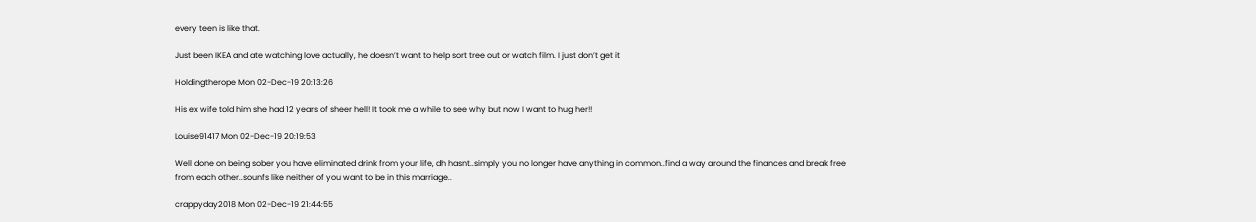every teen is like that.

Just been IKEA and ate watching love actually, he doesn’t want to help sort tree out or watch film. I just don’t get it

Holdingtherope Mon 02-Dec-19 20:13:26

His ex wife told him she had 12 years of sheer hell! It took me a while to see why but now I want to hug her!!

Louise91417 Mon 02-Dec-19 20:19:53

Well done on being sober you have eliminated drink from your life, dh hasnt..simply you no longer have anything in common..find a way around the finances and break free from each other..sounfs like neither of you want to be in this marriage..

crappyday2018 Mon 02-Dec-19 21:44:55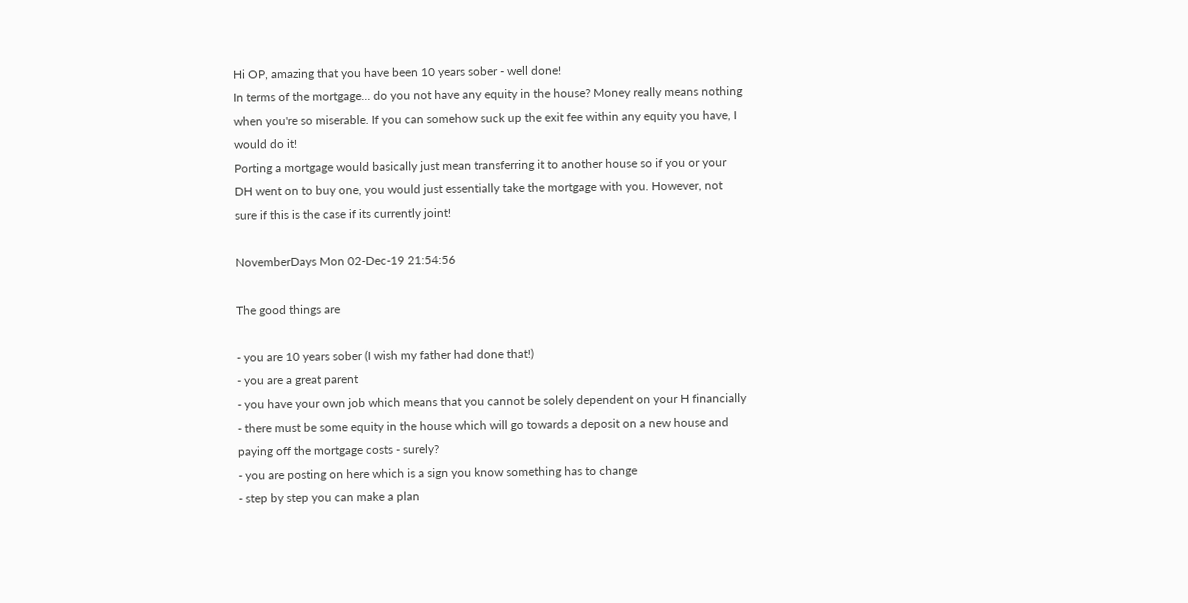Hi OP, amazing that you have been 10 years sober - well done!
In terms of the mortgage... do you not have any equity in the house? Money really means nothing when you're so miserable. If you can somehow suck up the exit fee within any equity you have, I would do it!
Porting a mortgage would basically just mean transferring it to another house so if you or your DH went on to buy one, you would just essentially take the mortgage with you. However, not sure if this is the case if its currently joint!

NovemberDays Mon 02-Dec-19 21:54:56

The good things are

- you are 10 years sober (I wish my father had done that!)
- you are a great parent
- you have your own job which means that you cannot be solely dependent on your H financially
- there must be some equity in the house which will go towards a deposit on a new house and paying off the mortgage costs - surely?
- you are posting on here which is a sign you know something has to change
- step by step you can make a plan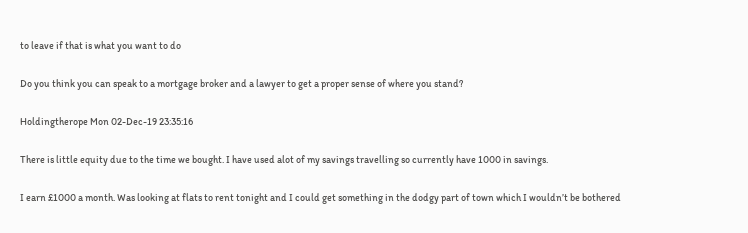to leave if that is what you want to do

Do you think you can speak to a mortgage broker and a lawyer to get a proper sense of where you stand?

Holdingtherope Mon 02-Dec-19 23:35:16

There is little equity due to the time we bought. I have used alot of my savings travelling so currently have 1000 in savings.

I earn £1000 a month. Was looking at flats to rent tonight and I could get something in the dodgy part of town which I wouldn’t be bothered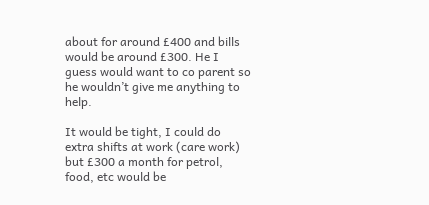about for around £400 and bills would be around £300. He I guess would want to co parent so he wouldn’t give me anything to help.

It would be tight, I could do extra shifts at work (care work) but £300 a month for petrol, food, etc would be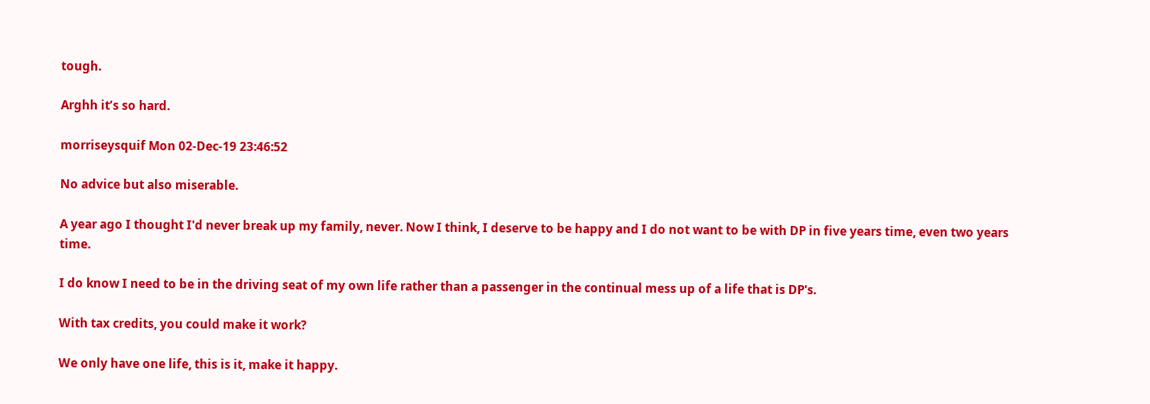tough.

Arghh it’s so hard.

morriseysquif Mon 02-Dec-19 23:46:52

No advice but also miserable.

A year ago I thought I'd never break up my family, never. Now I think, I deserve to be happy and I do not want to be with DP in five years time, even two years time.

I do know I need to be in the driving seat of my own life rather than a passenger in the continual mess up of a life that is DP's.

With tax credits, you could make it work?

We only have one life, this is it, make it happy.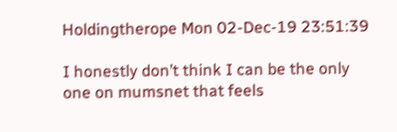Holdingtherope Mon 02-Dec-19 23:51:39

I honestly don’t think I can be the only one on mumsnet that feels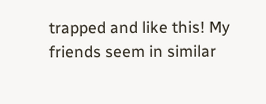trapped and like this! My friends seem in similar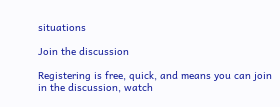situations

Join the discussion

Registering is free, quick, and means you can join in the discussion, watch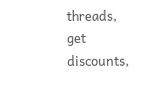threads, get discounts,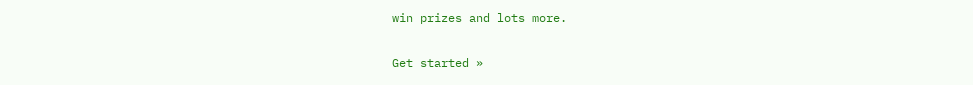win prizes and lots more.

Get started »